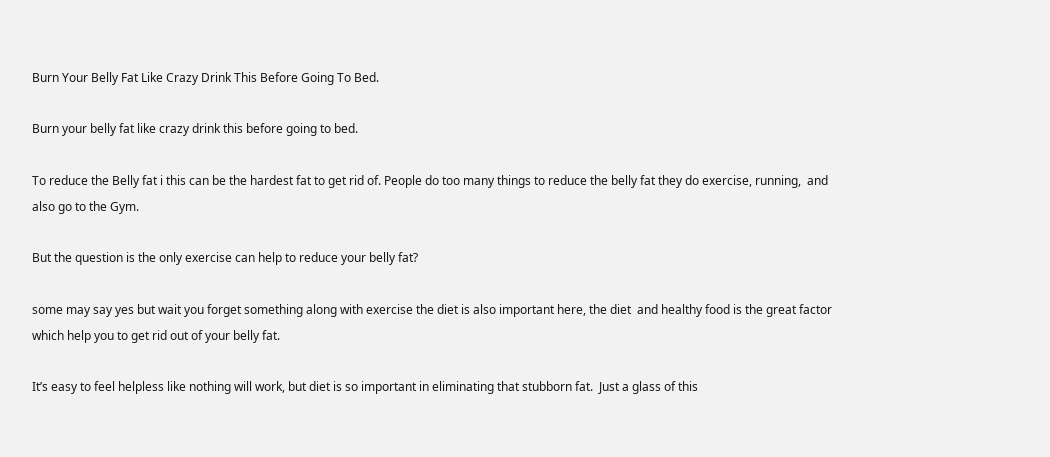Burn Your Belly Fat Like Crazy Drink This Before Going To Bed.

Burn your belly fat like crazy drink this before going to bed.

To reduce the Belly fat i this can be the hardest fat to get rid of. People do too many things to reduce the belly fat they do exercise, running,  and also go to the Gym.

But the question is the only exercise can help to reduce your belly fat?

some may say yes but wait you forget something along with exercise the diet is also important here, the diet  and healthy food is the great factor which help you to get rid out of your belly fat.

It’s easy to feel helpless like nothing will work, but diet is so important in eliminating that stubborn fat.  Just a glass of this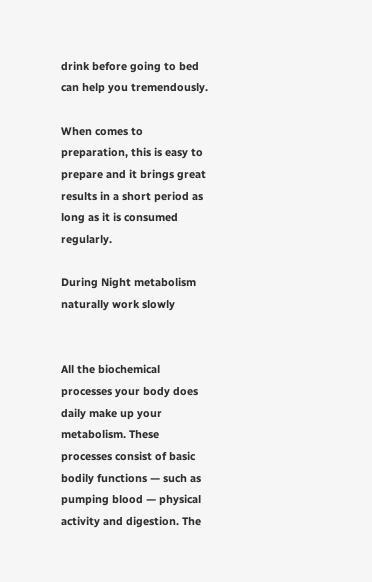drink before going to bed can help you tremendously.

When comes to preparation, this is easy to prepare and it brings great results in a short period as long as it is consumed regularly.

During Night metabolism naturally work slowly


All the biochemical processes your body does daily make up your metabolism. These processes consist of basic bodily functions — such as pumping blood — physical activity and digestion. The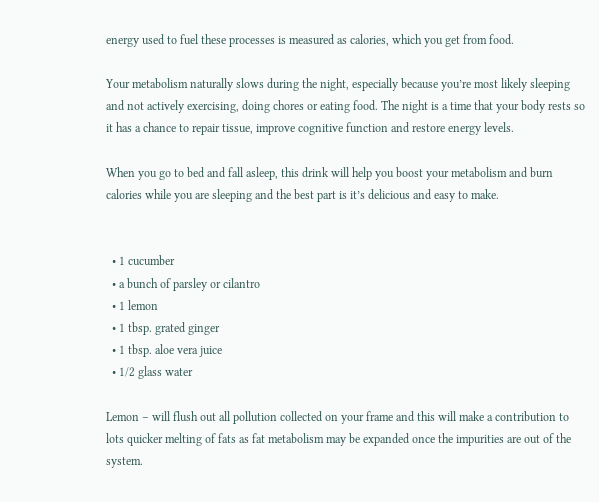energy used to fuel these processes is measured as calories, which you get from food.

Your metabolism naturally slows during the night, especially because you’re most likely sleeping and not actively exercising, doing chores or eating food. The night is a time that your body rests so it has a chance to repair tissue, improve cognitive function and restore energy levels.

When you go to bed and fall asleep, this drink will help you boost your metabolism and burn calories while you are sleeping and the best part is it’s delicious and easy to make.


  • 1 cucumber
  • a bunch of parsley or cilantro
  • 1 lemon
  • 1 tbsp. grated ginger
  • 1 tbsp. aloe vera juice
  • 1/2 glass water

Lemon – will flush out all pollution collected on your frame and this will make a contribution to lots quicker melting of fats as fat metabolism may be expanded once the impurities are out of the system.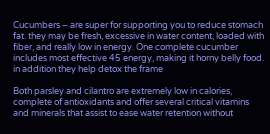Cucumbers – are super for supporting you to reduce stomach fat. they may be fresh, excessive in water content, loaded with fiber, and really low in energy. One complete cucumber includes most effective 45 energy, making it horny belly food. in addition they help detox the frame

Both parsley and cilantro are extremely low in calories, complete of antioxidants and offer several critical vitamins and minerals that assist to ease water retention without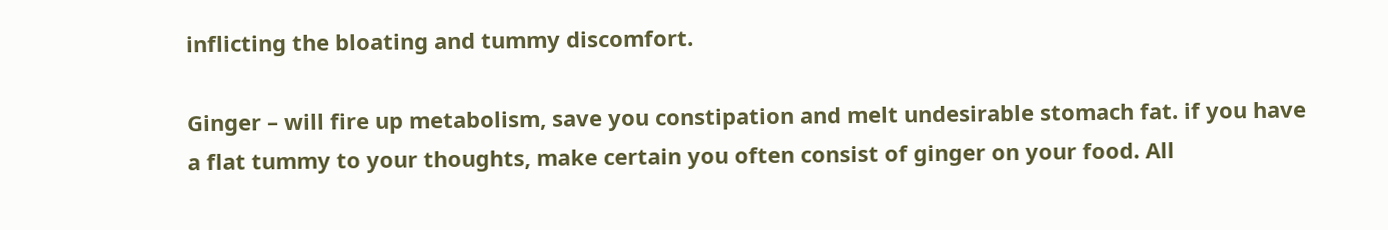inflicting the bloating and tummy discomfort.

Ginger – will fire up metabolism, save you constipation and melt undesirable stomach fat. if you have a flat tummy to your thoughts, make certain you often consist of ginger on your food. All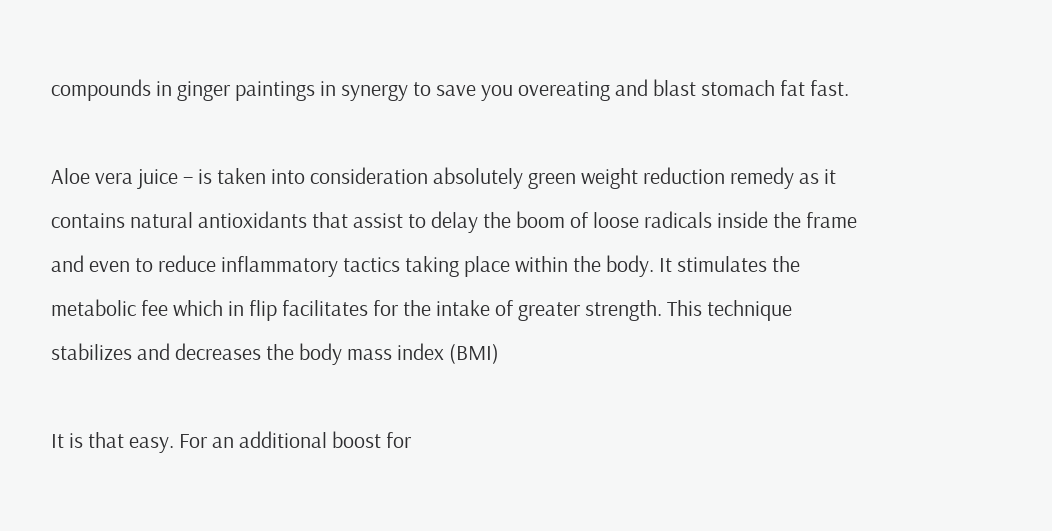compounds in ginger paintings in synergy to save you overeating and blast stomach fat fast.

Aloe vera juice – is taken into consideration absolutely green weight reduction remedy as it contains natural antioxidants that assist to delay the boom of loose radicals inside the frame and even to reduce inflammatory tactics taking place within the body. It stimulates the metabolic fee which in flip facilitates for the intake of greater strength. This technique stabilizes and decreases the body mass index (BMI)

It is that easy. For an additional boost for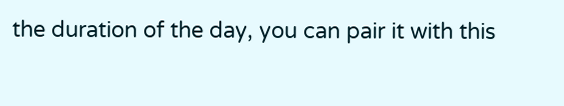the duration of the day, you can pair it with this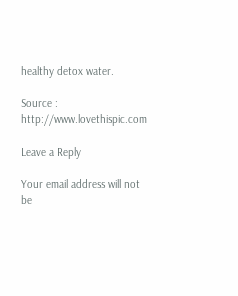healthy detox water.

Source : http://www.lovethispic.com

Leave a Reply

Your email address will not be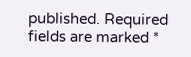published. Required fields are marked *